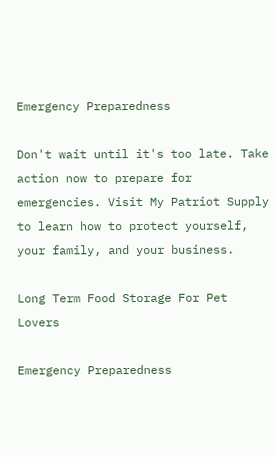Emergency Preparedness

Don't wait until it's too late. Take action now to prepare for emergencies. Visit My Patriot Supply to learn how to protect yourself, your family, and your business.

Long Term Food Storage For Pet Lovers

Emergency Preparedness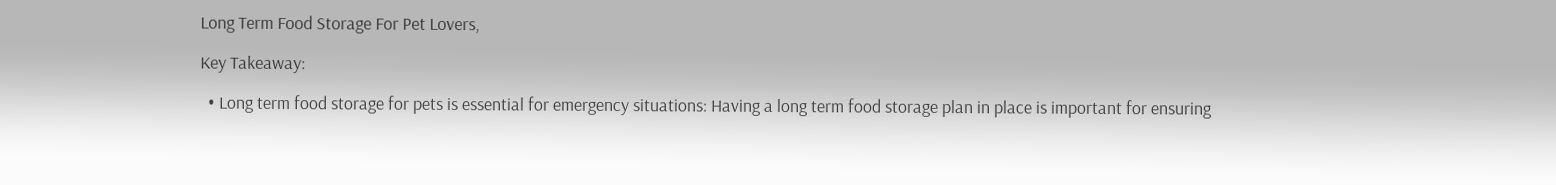Long Term Food Storage For Pet Lovers,

Key Takeaway:

  • Long term food storage for pets is essential for emergency situations: Having a long term food storage plan in place is important for ensuring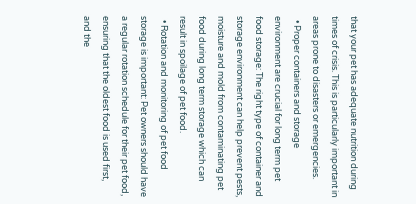that your pet has adequate nutrition during times of crisis. This is particularly important in areas prone to disasters or emergencies.
  • Proper containers and storage environment are crucial for long term pet food storage: The right type of container and storage environment can help prevent pests, moisture and mold from contaminating pet food during long term storage which can result in spoilage of pet food.
  • Rotation and monitoring of pet food storage is important: Pet owners should have a regular rotation schedule for their pet food, ensuring that the oldest food is used first, and the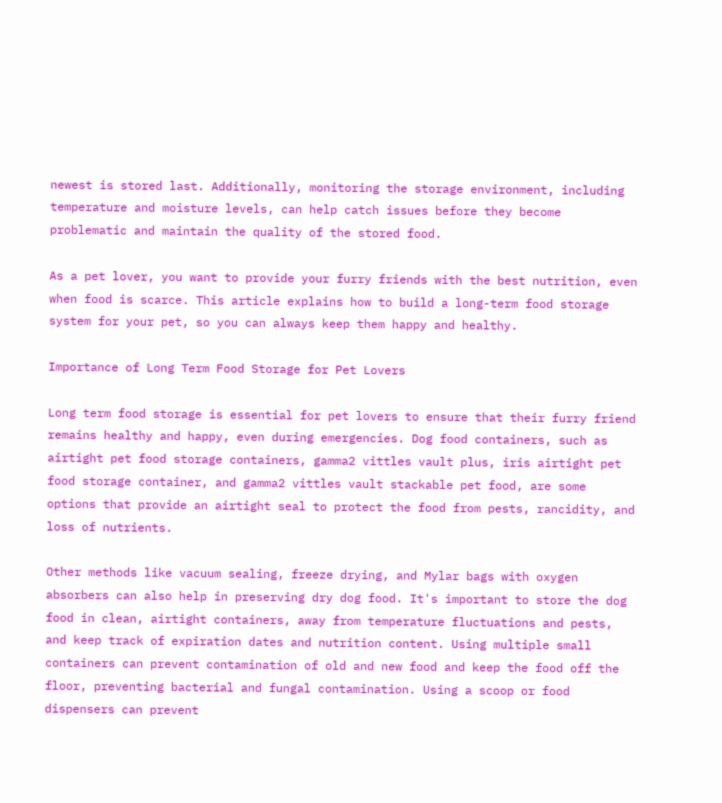newest is stored last. Additionally, monitoring the storage environment, including temperature and moisture levels, can help catch issues before they become problematic and maintain the quality of the stored food.

As a pet lover, you want to provide your furry friends with the best nutrition, even when food is scarce. This article explains how to build a long-term food storage system for your pet, so you can always keep them happy and healthy.

Importance of Long Term Food Storage for Pet Lovers

Long term food storage is essential for pet lovers to ensure that their furry friend remains healthy and happy, even during emergencies. Dog food containers, such as airtight pet food storage containers, gamma2 vittles vault plus, iris airtight pet food storage container, and gamma2 vittles vault stackable pet food, are some options that provide an airtight seal to protect the food from pests, rancidity, and loss of nutrients.

Other methods like vacuum sealing, freeze drying, and Mylar bags with oxygen absorbers can also help in preserving dry dog food. It's important to store the dog food in clean, airtight containers, away from temperature fluctuations and pests, and keep track of expiration dates and nutrition content. Using multiple small containers can prevent contamination of old and new food and keep the food off the floor, preventing bacterial and fungal contamination. Using a scoop or food dispensers can prevent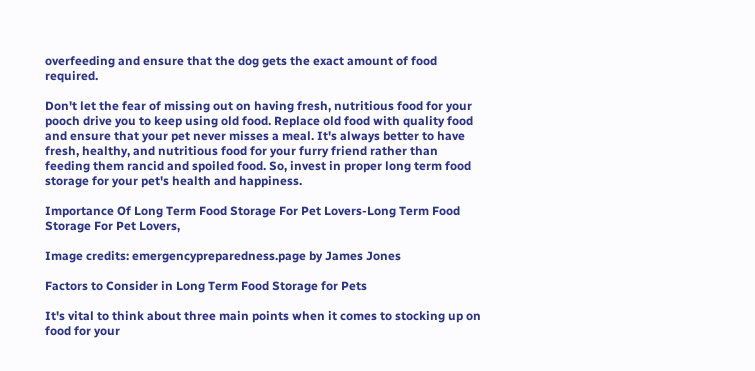overfeeding and ensure that the dog gets the exact amount of food required.

Don't let the fear of missing out on having fresh, nutritious food for your pooch drive you to keep using old food. Replace old food with quality food and ensure that your pet never misses a meal. It's always better to have fresh, healthy, and nutritious food for your furry friend rather than feeding them rancid and spoiled food. So, invest in proper long term food storage for your pet's health and happiness.

Importance Of Long Term Food Storage For Pet Lovers-Long Term Food Storage For Pet Lovers,

Image credits: emergencypreparedness.page by James Jones

Factors to Consider in Long Term Food Storage for Pets

It's vital to think about three main points when it comes to stocking up on food for your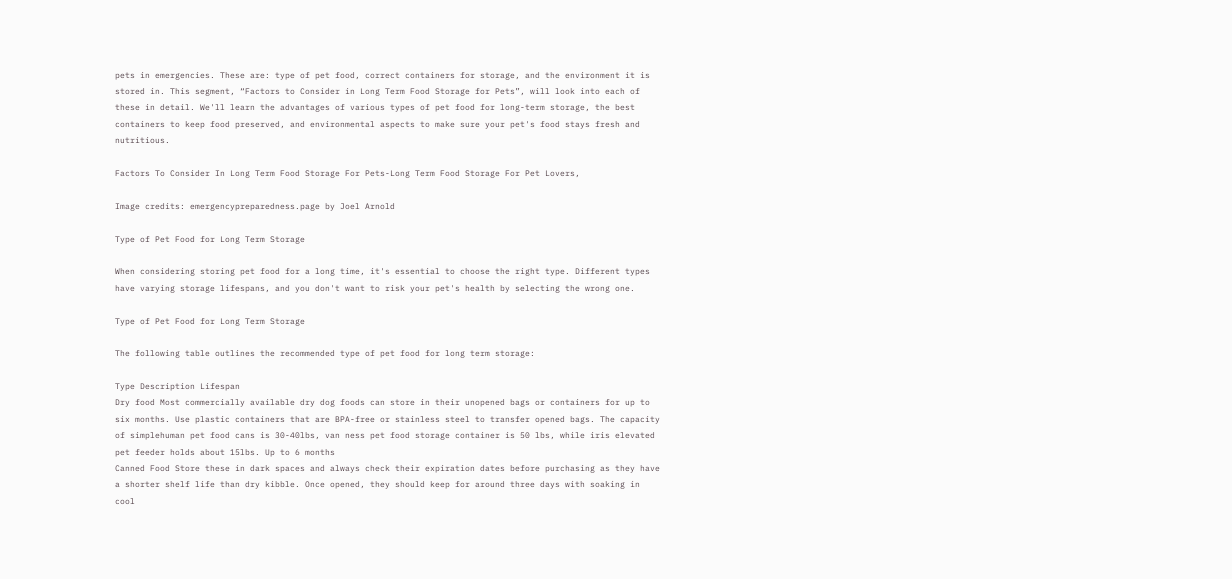pets in emergencies. These are: type of pet food, correct containers for storage, and the environment it is stored in. This segment, “Factors to Consider in Long Term Food Storage for Pets”, will look into each of these in detail. We'll learn the advantages of various types of pet food for long-term storage, the best containers to keep food preserved, and environmental aspects to make sure your pet's food stays fresh and nutritious.

Factors To Consider In Long Term Food Storage For Pets-Long Term Food Storage For Pet Lovers,

Image credits: emergencypreparedness.page by Joel Arnold

Type of Pet Food for Long Term Storage

When considering storing pet food for a long time, it's essential to choose the right type. Different types have varying storage lifespans, and you don't want to risk your pet's health by selecting the wrong one.

Type of Pet Food for Long Term Storage

The following table outlines the recommended type of pet food for long term storage:

Type Description Lifespan
Dry food Most commercially available dry dog foods can store in their unopened bags or containers for up to six months. Use plastic containers that are BPA-free or stainless steel to transfer opened bags. The capacity of simplehuman pet food cans is 30-40lbs, van ness pet food storage container is 50 lbs, while iris elevated pet feeder holds about 15lbs. Up to 6 months
Canned Food Store these in dark spaces and always check their expiration dates before purchasing as they have a shorter shelf life than dry kibble. Once opened, they should keep for around three days with soaking in cool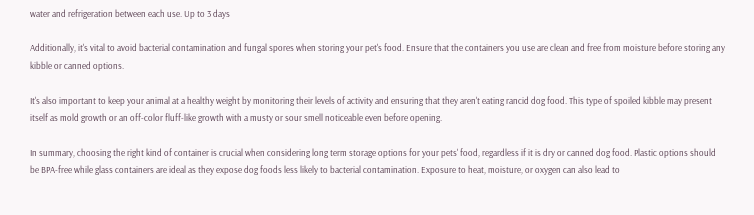water and refrigeration between each use. Up to 3 days

Additionally, it's vital to avoid bacterial contamination and fungal spores when storing your pet's food. Ensure that the containers you use are clean and free from moisture before storing any kibble or canned options.

It's also important to keep your animal at a healthy weight by monitoring their levels of activity and ensuring that they aren't eating rancid dog food. This type of spoiled kibble may present itself as mold growth or an off-color fluff-like growth with a musty or sour smell noticeable even before opening.

In summary, choosing the right kind of container is crucial when considering long term storage options for your pets' food, regardless if it is dry or canned dog food. Plastic options should be BPA-free while glass containers are ideal as they expose dog foods less likely to bacterial contamination. Exposure to heat, moisture, or oxygen can also lead to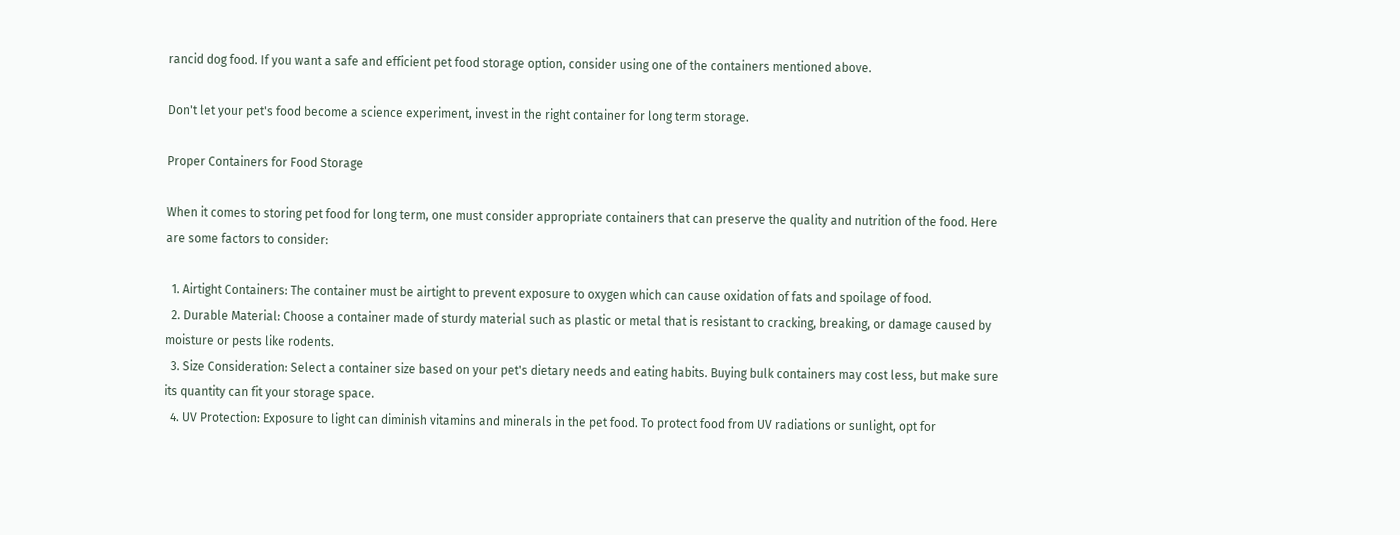rancid dog food. If you want a safe and efficient pet food storage option, consider using one of the containers mentioned above.

Don't let your pet's food become a science experiment, invest in the right container for long term storage.

Proper Containers for Food Storage

When it comes to storing pet food for long term, one must consider appropriate containers that can preserve the quality and nutrition of the food. Here are some factors to consider:

  1. Airtight Containers: The container must be airtight to prevent exposure to oxygen which can cause oxidation of fats and spoilage of food.
  2. Durable Material: Choose a container made of sturdy material such as plastic or metal that is resistant to cracking, breaking, or damage caused by moisture or pests like rodents.
  3. Size Consideration: Select a container size based on your pet's dietary needs and eating habits. Buying bulk containers may cost less, but make sure its quantity can fit your storage space.
  4. UV Protection: Exposure to light can diminish vitamins and minerals in the pet food. To protect food from UV radiations or sunlight, opt for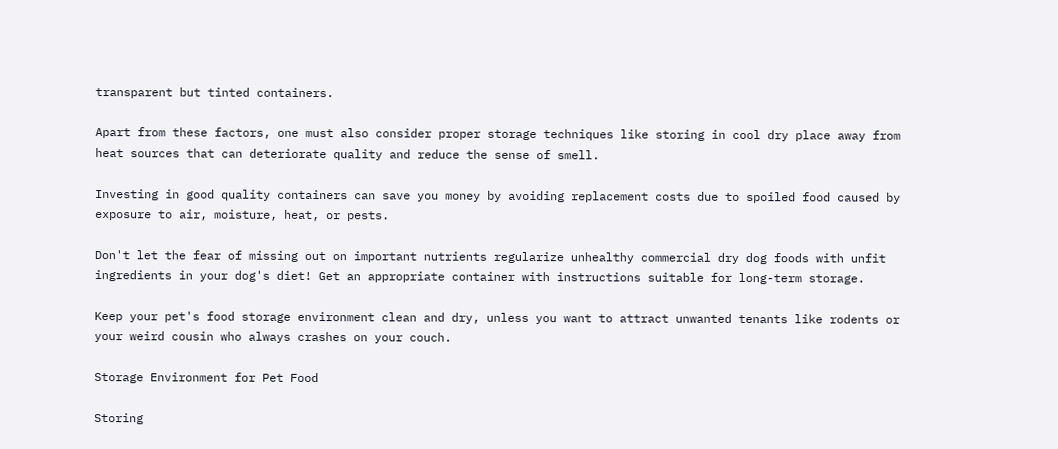transparent but tinted containers.

Apart from these factors, one must also consider proper storage techniques like storing in cool dry place away from heat sources that can deteriorate quality and reduce the sense of smell.

Investing in good quality containers can save you money by avoiding replacement costs due to spoiled food caused by exposure to air, moisture, heat, or pests.

Don't let the fear of missing out on important nutrients regularize unhealthy commercial dry dog foods with unfit ingredients in your dog's diet! Get an appropriate container with instructions suitable for long-term storage.

Keep your pet's food storage environment clean and dry, unless you want to attract unwanted tenants like rodents or your weird cousin who always crashes on your couch.

Storage Environment for Pet Food

Storing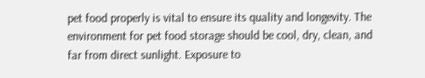pet food properly is vital to ensure its quality and longevity. The environment for pet food storage should be cool, dry, clean, and far from direct sunlight. Exposure to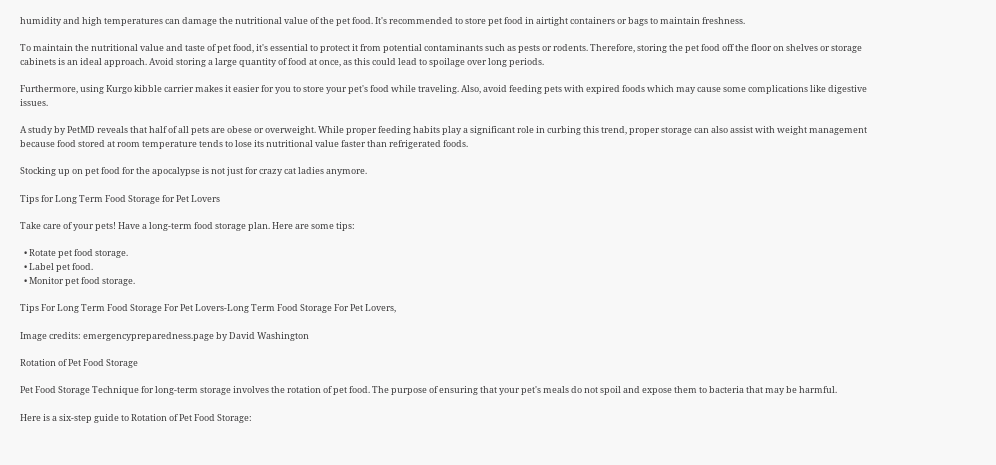humidity and high temperatures can damage the nutritional value of the pet food. It's recommended to store pet food in airtight containers or bags to maintain freshness.

To maintain the nutritional value and taste of pet food, it's essential to protect it from potential contaminants such as pests or rodents. Therefore, storing the pet food off the floor on shelves or storage cabinets is an ideal approach. Avoid storing a large quantity of food at once, as this could lead to spoilage over long periods.

Furthermore, using Kurgo kibble carrier makes it easier for you to store your pet's food while traveling. Also, avoid feeding pets with expired foods which may cause some complications like digestive issues.

A study by PetMD reveals that half of all pets are obese or overweight. While proper feeding habits play a significant role in curbing this trend, proper storage can also assist with weight management because food stored at room temperature tends to lose its nutritional value faster than refrigerated foods.

Stocking up on pet food for the apocalypse is not just for crazy cat ladies anymore.

Tips for Long Term Food Storage for Pet Lovers

Take care of your pets! Have a long-term food storage plan. Here are some tips:

  • Rotate pet food storage.
  • Label pet food.
  • Monitor pet food storage.

Tips For Long Term Food Storage For Pet Lovers-Long Term Food Storage For Pet Lovers,

Image credits: emergencypreparedness.page by David Washington

Rotation of Pet Food Storage

Pet Food Storage Technique for long-term storage involves the rotation of pet food. The purpose of ensuring that your pet's meals do not spoil and expose them to bacteria that may be harmful.

Here is a six-step guide to Rotation of Pet Food Storage: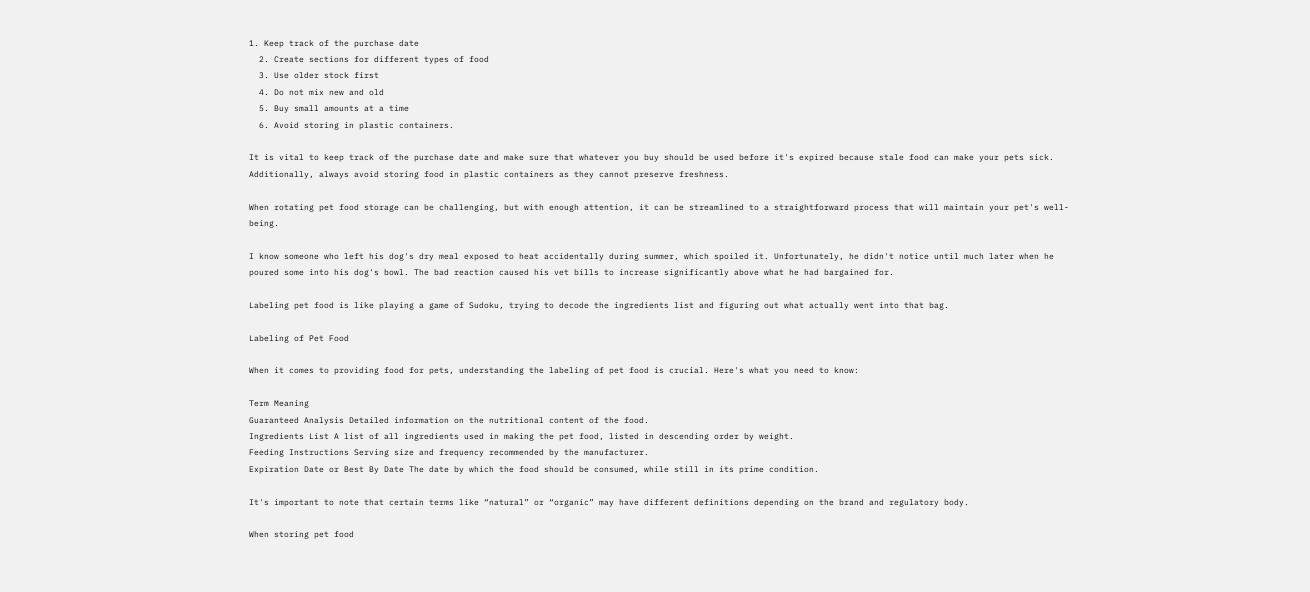1. Keep track of the purchase date
  2. Create sections for different types of food
  3. Use older stock first
  4. Do not mix new and old
  5. Buy small amounts at a time
  6. Avoid storing in plastic containers.

It is vital to keep track of the purchase date and make sure that whatever you buy should be used before it's expired because stale food can make your pets sick. Additionally, always avoid storing food in plastic containers as they cannot preserve freshness.

When rotating pet food storage can be challenging, but with enough attention, it can be streamlined to a straightforward process that will maintain your pet's well-being.

I know someone who left his dog's dry meal exposed to heat accidentally during summer, which spoiled it. Unfortunately, he didn't notice until much later when he poured some into his dog's bowl. The bad reaction caused his vet bills to increase significantly above what he had bargained for.

Labeling pet food is like playing a game of Sudoku, trying to decode the ingredients list and figuring out what actually went into that bag.

Labeling of Pet Food

When it comes to providing food for pets, understanding the labeling of pet food is crucial. Here's what you need to know:

Term Meaning
Guaranteed Analysis Detailed information on the nutritional content of the food.
Ingredients List A list of all ingredients used in making the pet food, listed in descending order by weight.
Feeding Instructions Serving size and frequency recommended by the manufacturer.
Expiration Date or Best By Date The date by which the food should be consumed, while still in its prime condition.

It's important to note that certain terms like “natural” or “organic” may have different definitions depending on the brand and regulatory body.

When storing pet food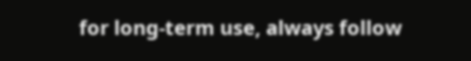for long-term use, always follow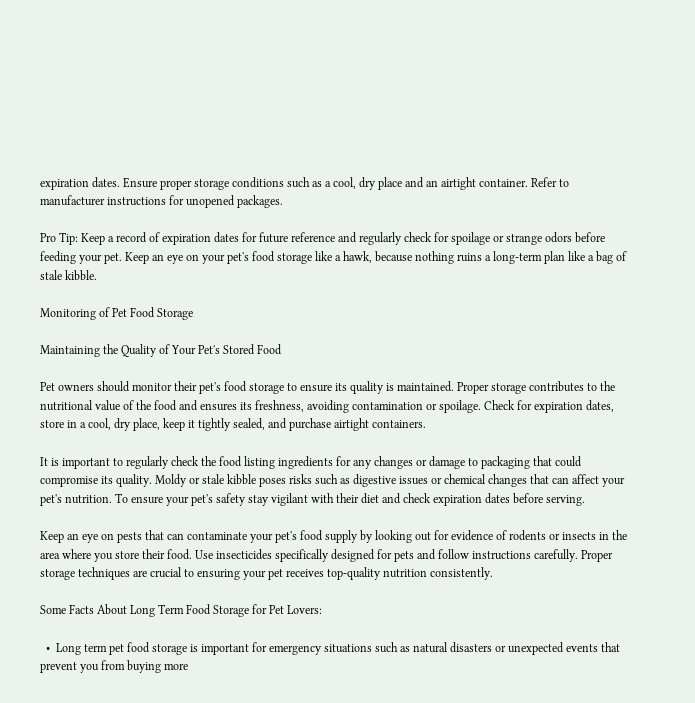expiration dates. Ensure proper storage conditions such as a cool, dry place and an airtight container. Refer to manufacturer instructions for unopened packages.

Pro Tip: Keep a record of expiration dates for future reference and regularly check for spoilage or strange odors before feeding your pet. Keep an eye on your pet's food storage like a hawk, because nothing ruins a long-term plan like a bag of stale kibble.

Monitoring of Pet Food Storage

Maintaining the Quality of Your Pet's Stored Food

Pet owners should monitor their pet's food storage to ensure its quality is maintained. Proper storage contributes to the nutritional value of the food and ensures its freshness, avoiding contamination or spoilage. Check for expiration dates, store in a cool, dry place, keep it tightly sealed, and purchase airtight containers.

It is important to regularly check the food listing ingredients for any changes or damage to packaging that could compromise its quality. Moldy or stale kibble poses risks such as digestive issues or chemical changes that can affect your pet's nutrition. To ensure your pet's safety stay vigilant with their diet and check expiration dates before serving.

Keep an eye on pests that can contaminate your pet's food supply by looking out for evidence of rodents or insects in the area where you store their food. Use insecticides specifically designed for pets and follow instructions carefully. Proper storage techniques are crucial to ensuring your pet receives top-quality nutrition consistently.

Some Facts About Long Term Food Storage for Pet Lovers:

  •  Long term pet food storage is important for emergency situations such as natural disasters or unexpected events that prevent you from buying more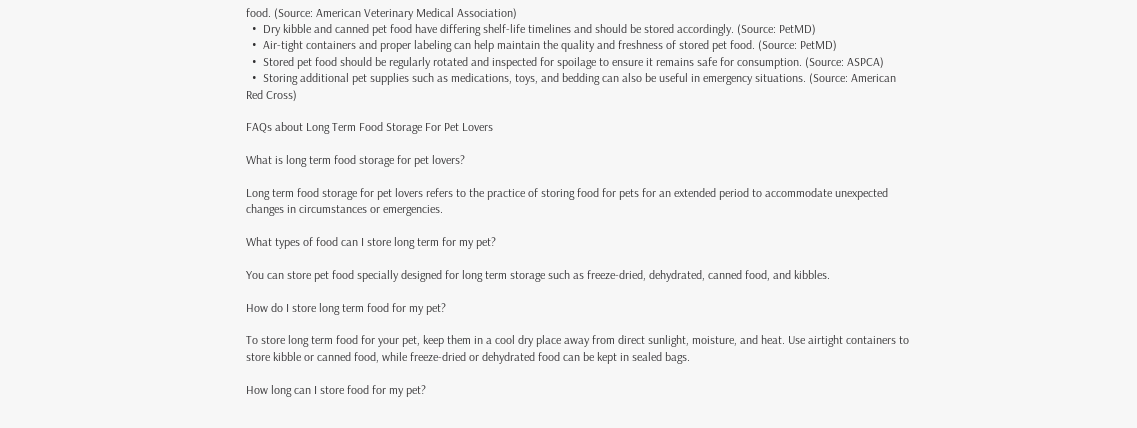food. (Source: American Veterinary Medical Association)
  •  Dry kibble and canned pet food have differing shelf-life timelines and should be stored accordingly. (Source: PetMD)
  •  Air-tight containers and proper labeling can help maintain the quality and freshness of stored pet food. (Source: PetMD)
  •  Stored pet food should be regularly rotated and inspected for spoilage to ensure it remains safe for consumption. (Source: ASPCA)
  •  Storing additional pet supplies such as medications, toys, and bedding can also be useful in emergency situations. (Source: American Red Cross)

FAQs about Long Term Food Storage For Pet Lovers

What is long term food storage for pet lovers?

Long term food storage for pet lovers refers to the practice of storing food for pets for an extended period to accommodate unexpected changes in circumstances or emergencies.

What types of food can I store long term for my pet?

You can store pet food specially designed for long term storage such as freeze-dried, dehydrated, canned food, and kibbles.

How do I store long term food for my pet?

To store long term food for your pet, keep them in a cool dry place away from direct sunlight, moisture, and heat. Use airtight containers to store kibble or canned food, while freeze-dried or dehydrated food can be kept in sealed bags.

How long can I store food for my pet?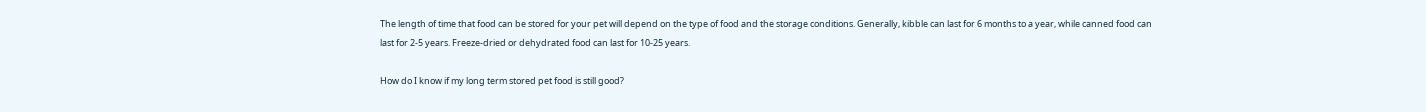The length of time that food can be stored for your pet will depend on the type of food and the storage conditions. Generally, kibble can last for 6 months to a year, while canned food can last for 2-5 years. Freeze-dried or dehydrated food can last for 10-25 years.

How do I know if my long term stored pet food is still good?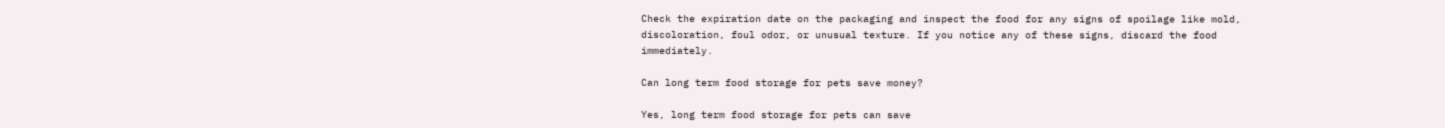Check the expiration date on the packaging and inspect the food for any signs of spoilage like mold, discoloration, foul odor, or unusual texture. If you notice any of these signs, discard the food immediately.

Can long term food storage for pets save money?

Yes, long term food storage for pets can save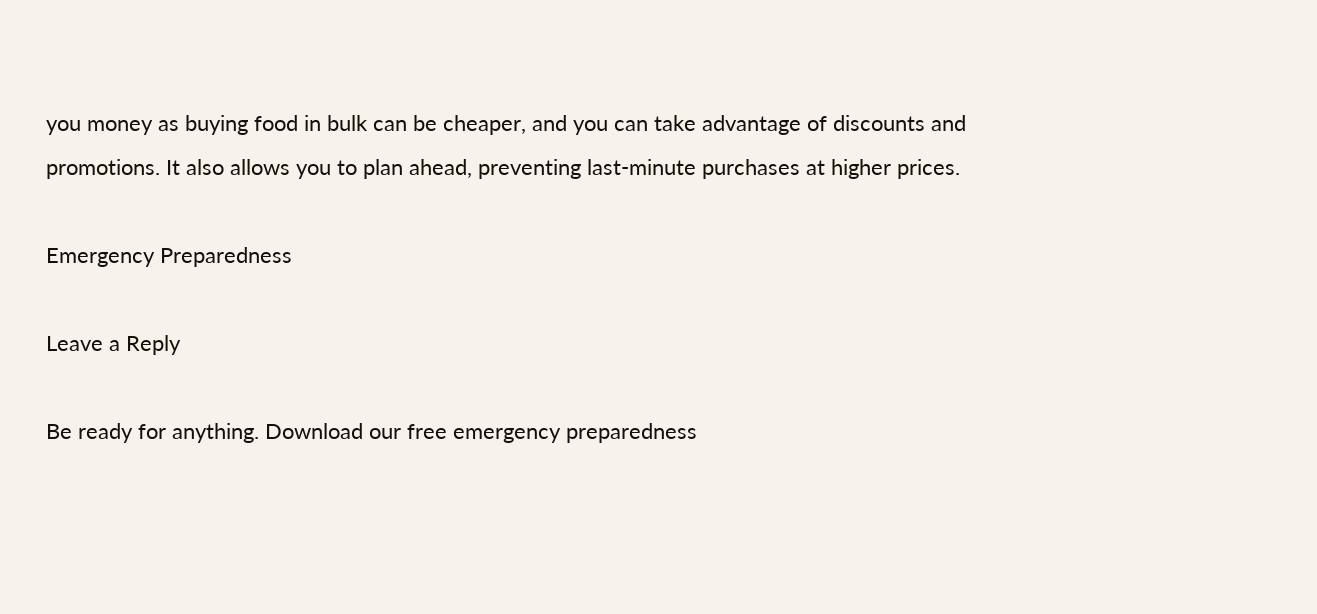you money as buying food in bulk can be cheaper, and you can take advantage of discounts and promotions. It also allows you to plan ahead, preventing last-minute purchases at higher prices.

Emergency Preparedness

Leave a Reply

Be ready for anything. Download our free emergency preparedness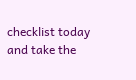checklist today and take the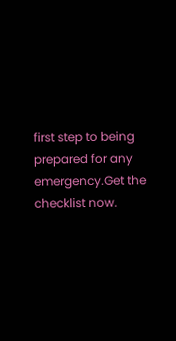first step to being prepared for any emergency.Get the checklist now.